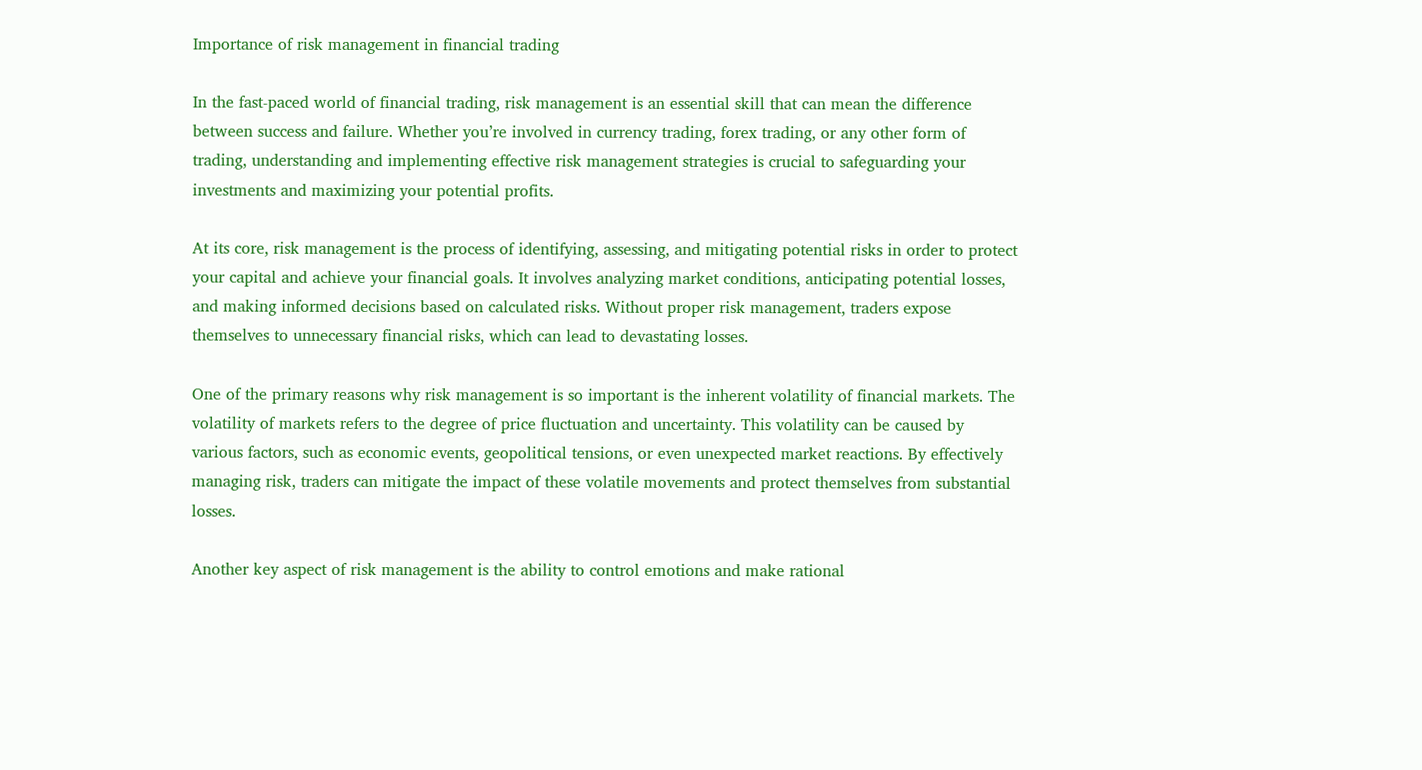Importance of risk management in financial trading

In the fast-paced world of financial trading, risk management is an essential skill that can mean the difference between success and failure. Whether you’re involved in currency trading, forex trading, or any other form of trading, understanding and implementing effective risk management strategies is crucial to safeguarding your investments and maximizing your potential profits.

At its core, risk management is the process of identifying, assessing, and mitigating potential risks in order to protect your capital and achieve your financial goals. It involves analyzing market conditions, anticipating potential losses, and making informed decisions based on calculated risks. Without proper risk management, traders expose themselves to unnecessary financial risks, which can lead to devastating losses.

One of the primary reasons why risk management is so important is the inherent volatility of financial markets. The volatility of markets refers to the degree of price fluctuation and uncertainty. This volatility can be caused by various factors, such as economic events, geopolitical tensions, or even unexpected market reactions. By effectively managing risk, traders can mitigate the impact of these volatile movements and protect themselves from substantial losses.

Another key aspect of risk management is the ability to control emotions and make rational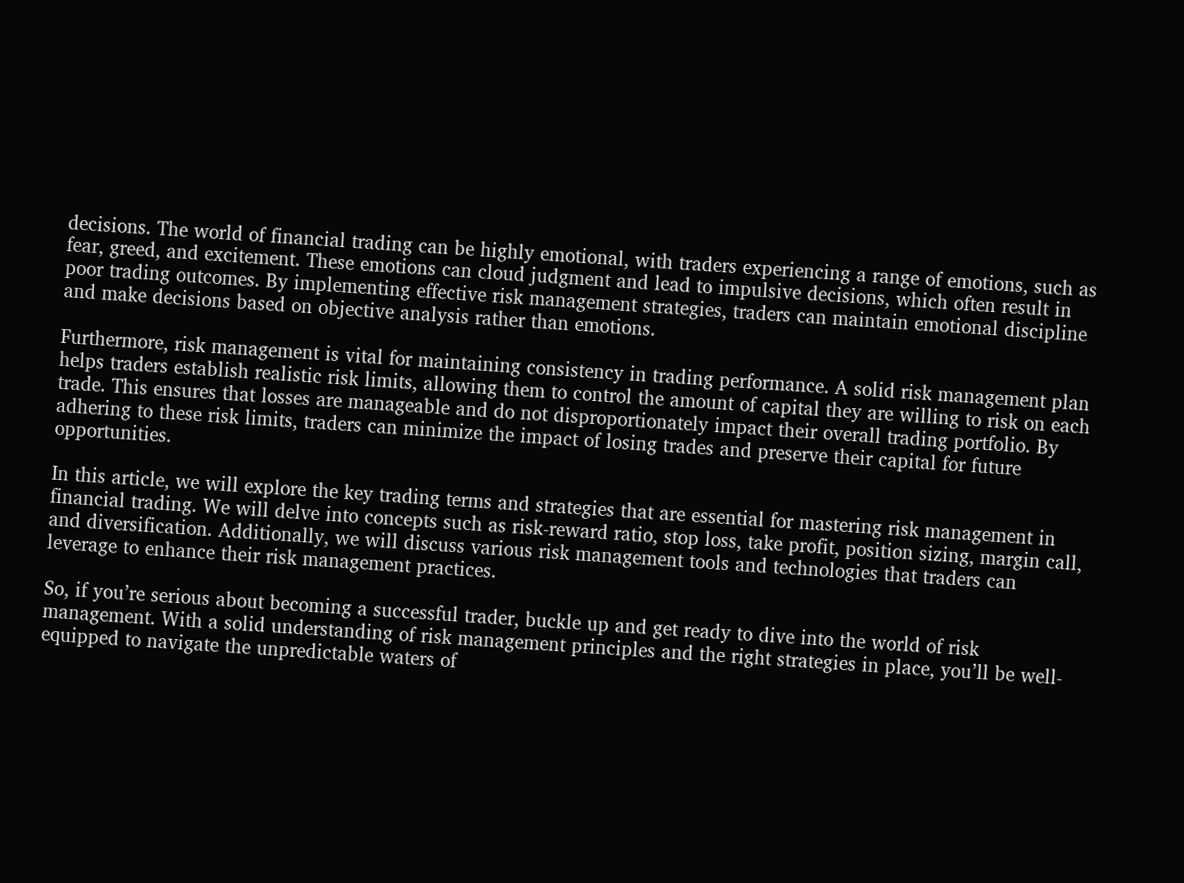decisions. The world of financial trading can be highly emotional, with traders experiencing a range of emotions, such as fear, greed, and excitement. These emotions can cloud judgment and lead to impulsive decisions, which often result in poor trading outcomes. By implementing effective risk management strategies, traders can maintain emotional discipline and make decisions based on objective analysis rather than emotions.

Furthermore, risk management is vital for maintaining consistency in trading performance. A solid risk management plan helps traders establish realistic risk limits, allowing them to control the amount of capital they are willing to risk on each trade. This ensures that losses are manageable and do not disproportionately impact their overall trading portfolio. By adhering to these risk limits, traders can minimize the impact of losing trades and preserve their capital for future opportunities.

In this article, we will explore the key trading terms and strategies that are essential for mastering risk management in financial trading. We will delve into concepts such as risk-reward ratio, stop loss, take profit, position sizing, margin call, and diversification. Additionally, we will discuss various risk management tools and technologies that traders can leverage to enhance their risk management practices.

So, if you’re serious about becoming a successful trader, buckle up and get ready to dive into the world of risk management. With a solid understanding of risk management principles and the right strategies in place, you’ll be well-equipped to navigate the unpredictable waters of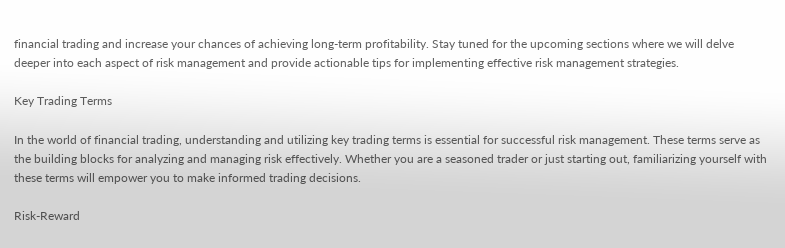financial trading and increase your chances of achieving long-term profitability. Stay tuned for the upcoming sections where we will delve deeper into each aspect of risk management and provide actionable tips for implementing effective risk management strategies.

Key Trading Terms

In the world of financial trading, understanding and utilizing key trading terms is essential for successful risk management. These terms serve as the building blocks for analyzing and managing risk effectively. Whether you are a seasoned trader or just starting out, familiarizing yourself with these terms will empower you to make informed trading decisions.

Risk-Reward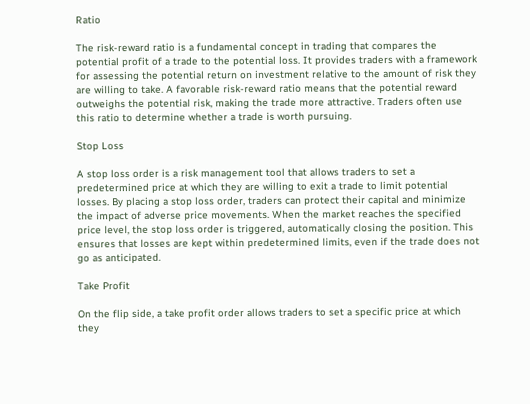Ratio

The risk-reward ratio is a fundamental concept in trading that compares the potential profit of a trade to the potential loss. It provides traders with a framework for assessing the potential return on investment relative to the amount of risk they are willing to take. A favorable risk-reward ratio means that the potential reward outweighs the potential risk, making the trade more attractive. Traders often use this ratio to determine whether a trade is worth pursuing.

Stop Loss

A stop loss order is a risk management tool that allows traders to set a predetermined price at which they are willing to exit a trade to limit potential losses. By placing a stop loss order, traders can protect their capital and minimize the impact of adverse price movements. When the market reaches the specified price level, the stop loss order is triggered, automatically closing the position. This ensures that losses are kept within predetermined limits, even if the trade does not go as anticipated.

Take Profit

On the flip side, a take profit order allows traders to set a specific price at which they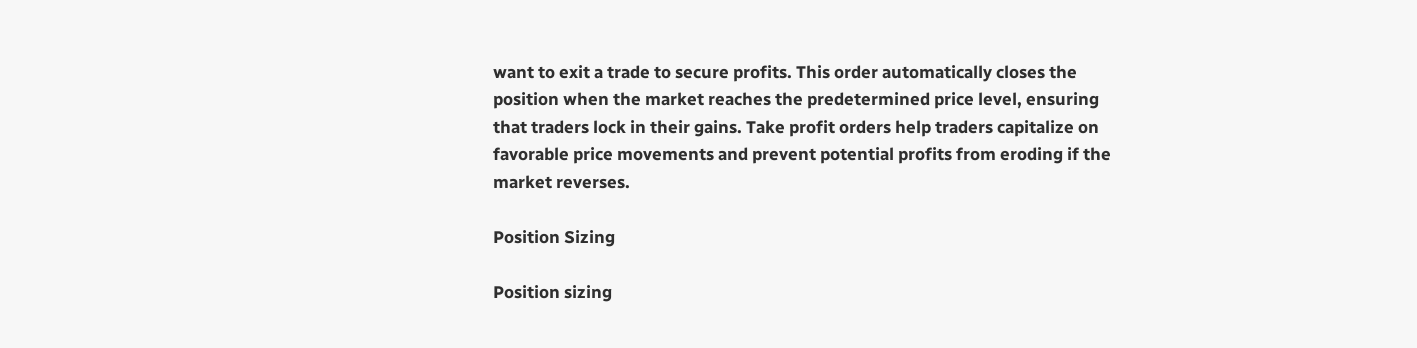want to exit a trade to secure profits. This order automatically closes the position when the market reaches the predetermined price level, ensuring that traders lock in their gains. Take profit orders help traders capitalize on favorable price movements and prevent potential profits from eroding if the market reverses.

Position Sizing

Position sizing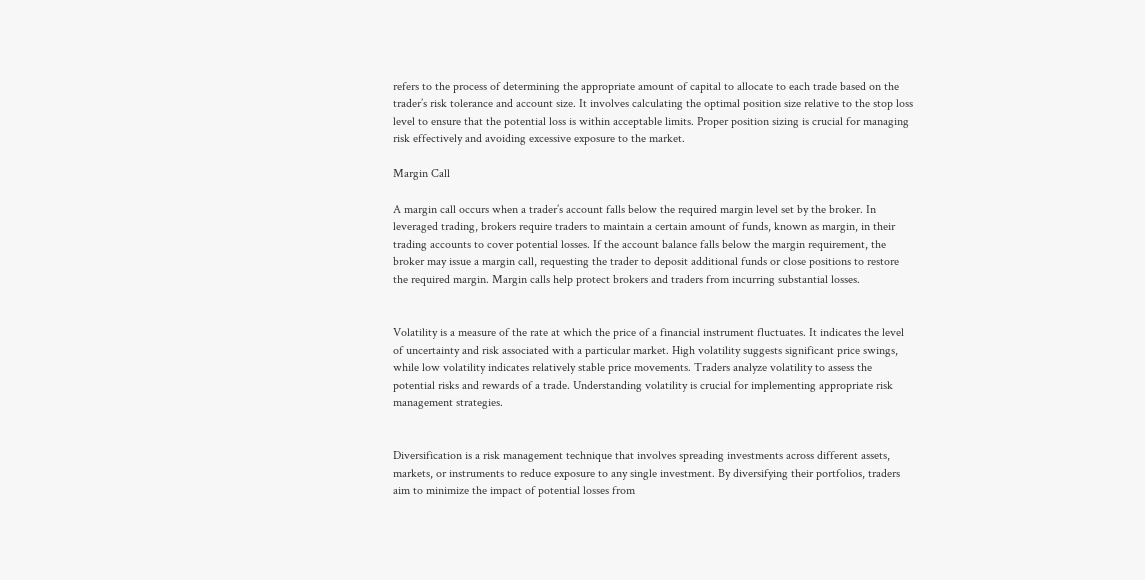refers to the process of determining the appropriate amount of capital to allocate to each trade based on the trader’s risk tolerance and account size. It involves calculating the optimal position size relative to the stop loss level to ensure that the potential loss is within acceptable limits. Proper position sizing is crucial for managing risk effectively and avoiding excessive exposure to the market.

Margin Call

A margin call occurs when a trader’s account falls below the required margin level set by the broker. In leveraged trading, brokers require traders to maintain a certain amount of funds, known as margin, in their trading accounts to cover potential losses. If the account balance falls below the margin requirement, the broker may issue a margin call, requesting the trader to deposit additional funds or close positions to restore the required margin. Margin calls help protect brokers and traders from incurring substantial losses.


Volatility is a measure of the rate at which the price of a financial instrument fluctuates. It indicates the level of uncertainty and risk associated with a particular market. High volatility suggests significant price swings, while low volatility indicates relatively stable price movements. Traders analyze volatility to assess the potential risks and rewards of a trade. Understanding volatility is crucial for implementing appropriate risk management strategies.


Diversification is a risk management technique that involves spreading investments across different assets, markets, or instruments to reduce exposure to any single investment. By diversifying their portfolios, traders aim to minimize the impact of potential losses from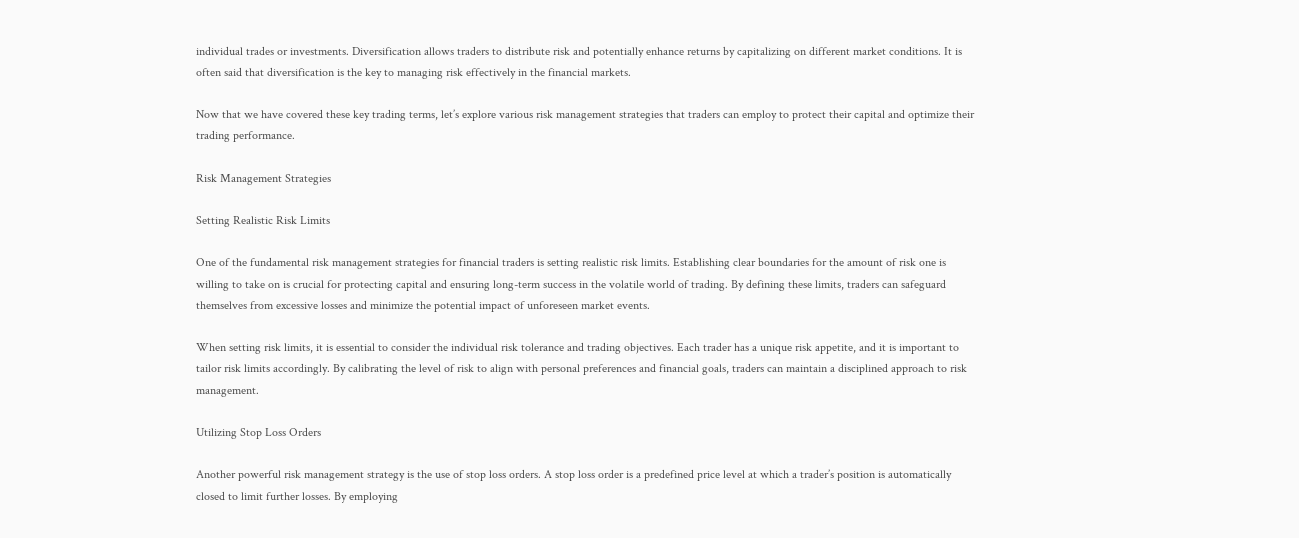individual trades or investments. Diversification allows traders to distribute risk and potentially enhance returns by capitalizing on different market conditions. It is often said that diversification is the key to managing risk effectively in the financial markets.

Now that we have covered these key trading terms, let’s explore various risk management strategies that traders can employ to protect their capital and optimize their trading performance.

Risk Management Strategies

Setting Realistic Risk Limits

One of the fundamental risk management strategies for financial traders is setting realistic risk limits. Establishing clear boundaries for the amount of risk one is willing to take on is crucial for protecting capital and ensuring long-term success in the volatile world of trading. By defining these limits, traders can safeguard themselves from excessive losses and minimize the potential impact of unforeseen market events.

When setting risk limits, it is essential to consider the individual risk tolerance and trading objectives. Each trader has a unique risk appetite, and it is important to tailor risk limits accordingly. By calibrating the level of risk to align with personal preferences and financial goals, traders can maintain a disciplined approach to risk management.

Utilizing Stop Loss Orders

Another powerful risk management strategy is the use of stop loss orders. A stop loss order is a predefined price level at which a trader’s position is automatically closed to limit further losses. By employing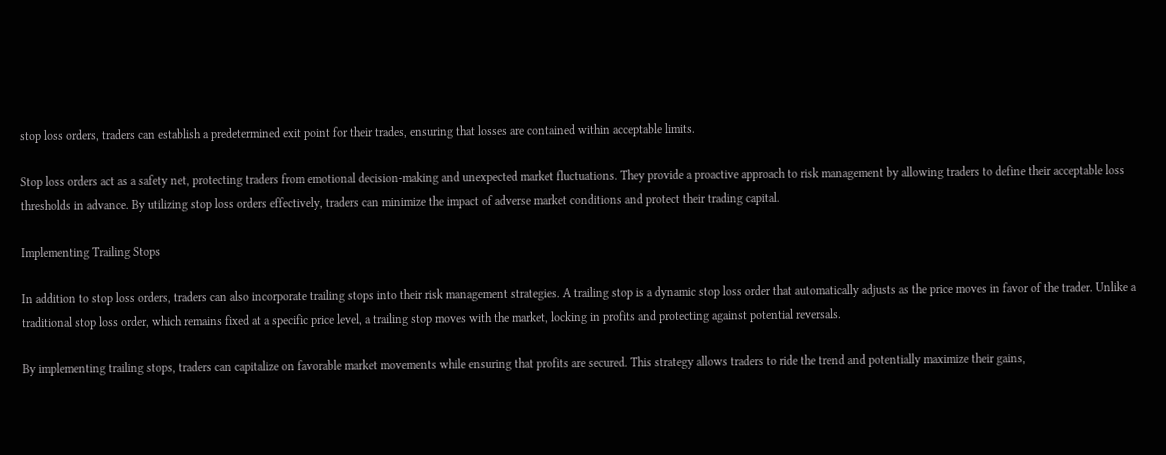stop loss orders, traders can establish a predetermined exit point for their trades, ensuring that losses are contained within acceptable limits.

Stop loss orders act as a safety net, protecting traders from emotional decision-making and unexpected market fluctuations. They provide a proactive approach to risk management by allowing traders to define their acceptable loss thresholds in advance. By utilizing stop loss orders effectively, traders can minimize the impact of adverse market conditions and protect their trading capital.

Implementing Trailing Stops

In addition to stop loss orders, traders can also incorporate trailing stops into their risk management strategies. A trailing stop is a dynamic stop loss order that automatically adjusts as the price moves in favor of the trader. Unlike a traditional stop loss order, which remains fixed at a specific price level, a trailing stop moves with the market, locking in profits and protecting against potential reversals.

By implementing trailing stops, traders can capitalize on favorable market movements while ensuring that profits are secured. This strategy allows traders to ride the trend and potentially maximize their gains,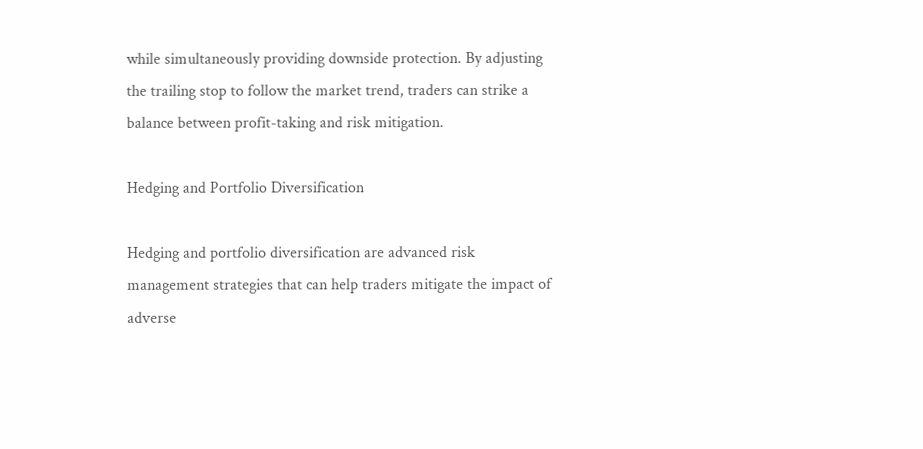while simultaneously providing downside protection. By adjusting the trailing stop to follow the market trend, traders can strike a balance between profit-taking and risk mitigation.

Hedging and Portfolio Diversification

Hedging and portfolio diversification are advanced risk management strategies that can help traders mitigate the impact of adverse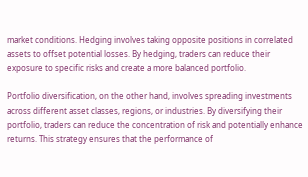market conditions. Hedging involves taking opposite positions in correlated assets to offset potential losses. By hedging, traders can reduce their exposure to specific risks and create a more balanced portfolio.

Portfolio diversification, on the other hand, involves spreading investments across different asset classes, regions, or industries. By diversifying their portfolio, traders can reduce the concentration of risk and potentially enhance returns. This strategy ensures that the performance of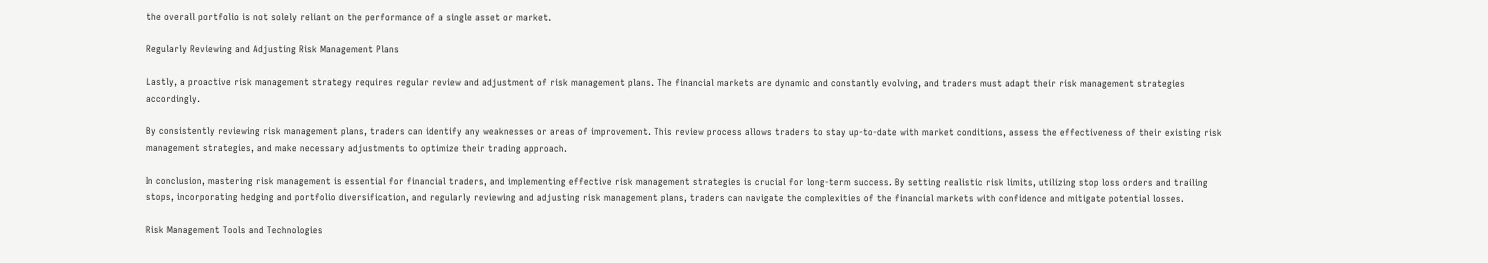the overall portfolio is not solely reliant on the performance of a single asset or market.

Regularly Reviewing and Adjusting Risk Management Plans

Lastly, a proactive risk management strategy requires regular review and adjustment of risk management plans. The financial markets are dynamic and constantly evolving, and traders must adapt their risk management strategies accordingly.

By consistently reviewing risk management plans, traders can identify any weaknesses or areas of improvement. This review process allows traders to stay up-to-date with market conditions, assess the effectiveness of their existing risk management strategies, and make necessary adjustments to optimize their trading approach.

In conclusion, mastering risk management is essential for financial traders, and implementing effective risk management strategies is crucial for long-term success. By setting realistic risk limits, utilizing stop loss orders and trailing stops, incorporating hedging and portfolio diversification, and regularly reviewing and adjusting risk management plans, traders can navigate the complexities of the financial markets with confidence and mitigate potential losses.

Risk Management Tools and Technologies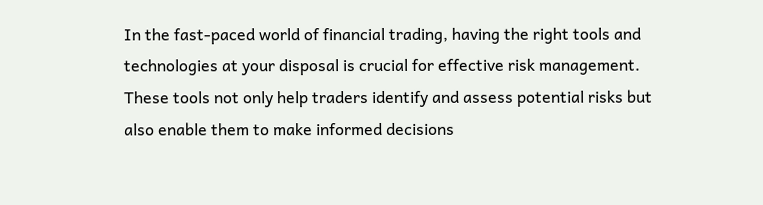In the fast-paced world of financial trading, having the right tools and technologies at your disposal is crucial for effective risk management. These tools not only help traders identify and assess potential risks but also enable them to make informed decisions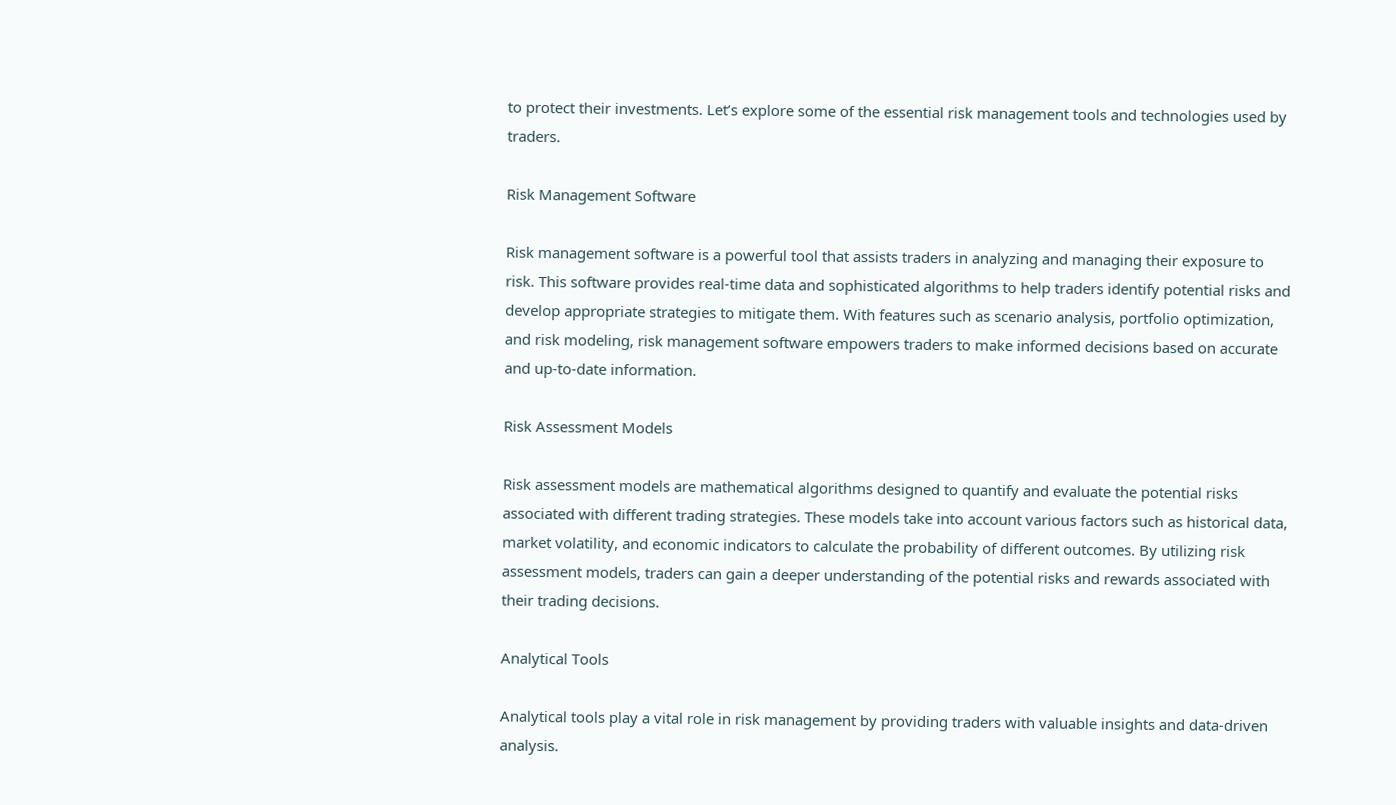to protect their investments. Let’s explore some of the essential risk management tools and technologies used by traders.

Risk Management Software

Risk management software is a powerful tool that assists traders in analyzing and managing their exposure to risk. This software provides real-time data and sophisticated algorithms to help traders identify potential risks and develop appropriate strategies to mitigate them. With features such as scenario analysis, portfolio optimization, and risk modeling, risk management software empowers traders to make informed decisions based on accurate and up-to-date information.

Risk Assessment Models

Risk assessment models are mathematical algorithms designed to quantify and evaluate the potential risks associated with different trading strategies. These models take into account various factors such as historical data, market volatility, and economic indicators to calculate the probability of different outcomes. By utilizing risk assessment models, traders can gain a deeper understanding of the potential risks and rewards associated with their trading decisions.

Analytical Tools

Analytical tools play a vital role in risk management by providing traders with valuable insights and data-driven analysis.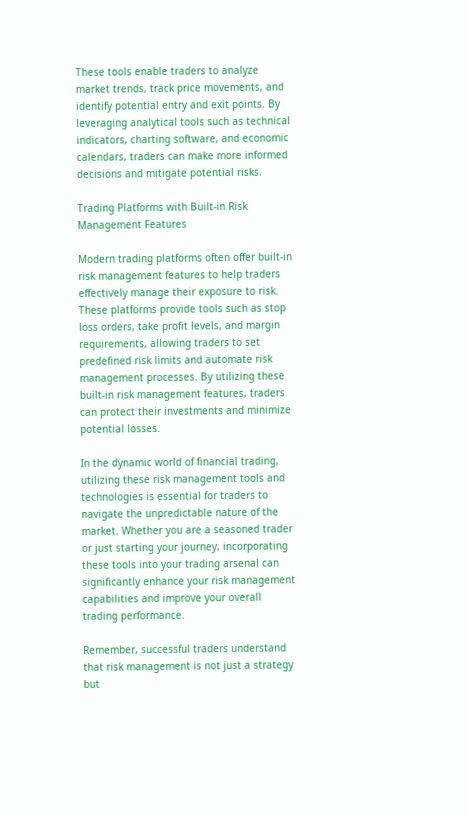These tools enable traders to analyze market trends, track price movements, and identify potential entry and exit points. By leveraging analytical tools such as technical indicators, charting software, and economic calendars, traders can make more informed decisions and mitigate potential risks.

Trading Platforms with Built-in Risk Management Features

Modern trading platforms often offer built-in risk management features to help traders effectively manage their exposure to risk. These platforms provide tools such as stop loss orders, take profit levels, and margin requirements, allowing traders to set predefined risk limits and automate risk management processes. By utilizing these built-in risk management features, traders can protect their investments and minimize potential losses.

In the dynamic world of financial trading, utilizing these risk management tools and technologies is essential for traders to navigate the unpredictable nature of the market. Whether you are a seasoned trader or just starting your journey, incorporating these tools into your trading arsenal can significantly enhance your risk management capabilities and improve your overall trading performance.

Remember, successful traders understand that risk management is not just a strategy but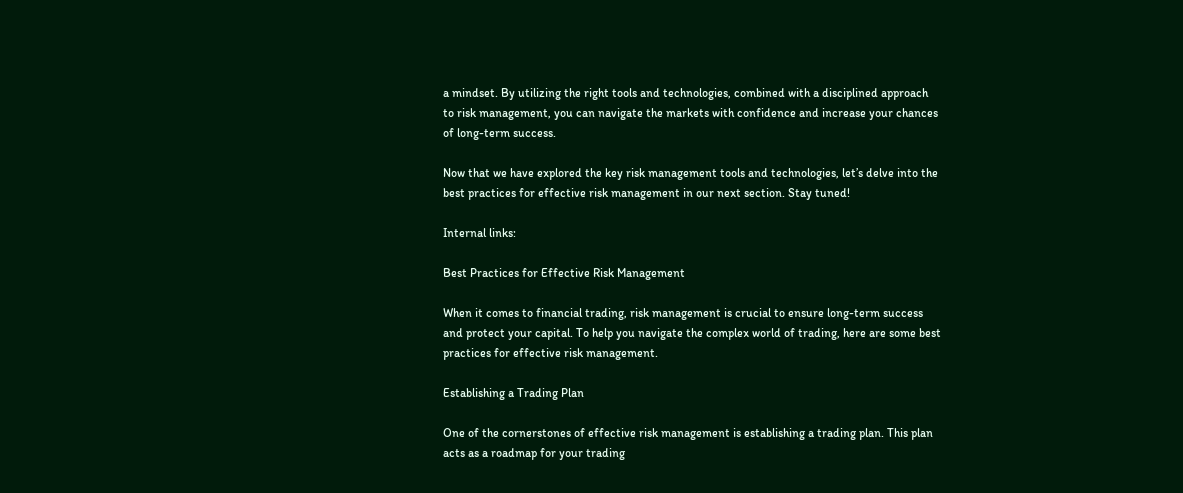a mindset. By utilizing the right tools and technologies, combined with a disciplined approach to risk management, you can navigate the markets with confidence and increase your chances of long-term success.

Now that we have explored the key risk management tools and technologies, let’s delve into the best practices for effective risk management in our next section. Stay tuned!

Internal links:

Best Practices for Effective Risk Management

When it comes to financial trading, risk management is crucial to ensure long-term success and protect your capital. To help you navigate the complex world of trading, here are some best practices for effective risk management.

Establishing a Trading Plan

One of the cornerstones of effective risk management is establishing a trading plan. This plan acts as a roadmap for your trading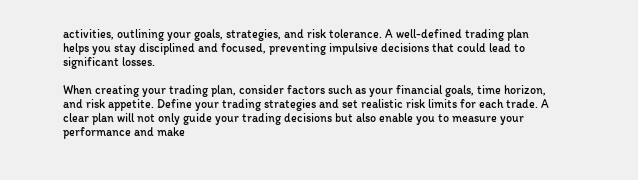activities, outlining your goals, strategies, and risk tolerance. A well-defined trading plan helps you stay disciplined and focused, preventing impulsive decisions that could lead to significant losses.

When creating your trading plan, consider factors such as your financial goals, time horizon, and risk appetite. Define your trading strategies and set realistic risk limits for each trade. A clear plan will not only guide your trading decisions but also enable you to measure your performance and make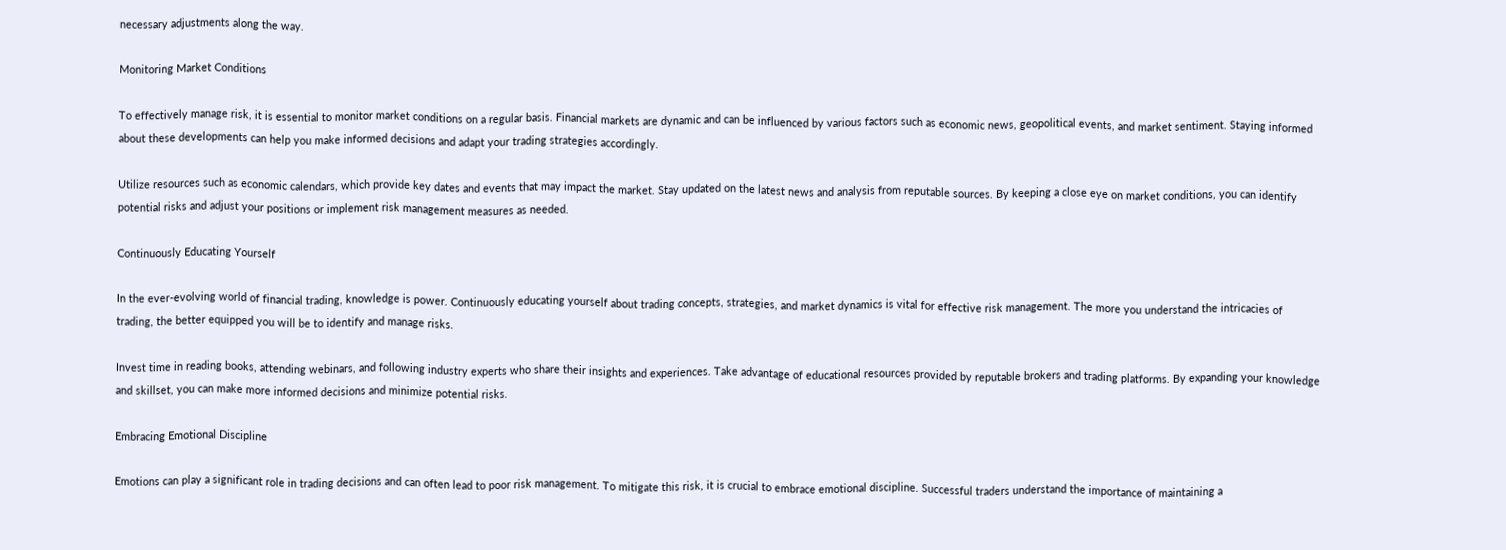necessary adjustments along the way.

Monitoring Market Conditions

To effectively manage risk, it is essential to monitor market conditions on a regular basis. Financial markets are dynamic and can be influenced by various factors such as economic news, geopolitical events, and market sentiment. Staying informed about these developments can help you make informed decisions and adapt your trading strategies accordingly.

Utilize resources such as economic calendars, which provide key dates and events that may impact the market. Stay updated on the latest news and analysis from reputable sources. By keeping a close eye on market conditions, you can identify potential risks and adjust your positions or implement risk management measures as needed.

Continuously Educating Yourself

In the ever-evolving world of financial trading, knowledge is power. Continuously educating yourself about trading concepts, strategies, and market dynamics is vital for effective risk management. The more you understand the intricacies of trading, the better equipped you will be to identify and manage risks.

Invest time in reading books, attending webinars, and following industry experts who share their insights and experiences. Take advantage of educational resources provided by reputable brokers and trading platforms. By expanding your knowledge and skillset, you can make more informed decisions and minimize potential risks.

Embracing Emotional Discipline

Emotions can play a significant role in trading decisions and can often lead to poor risk management. To mitigate this risk, it is crucial to embrace emotional discipline. Successful traders understand the importance of maintaining a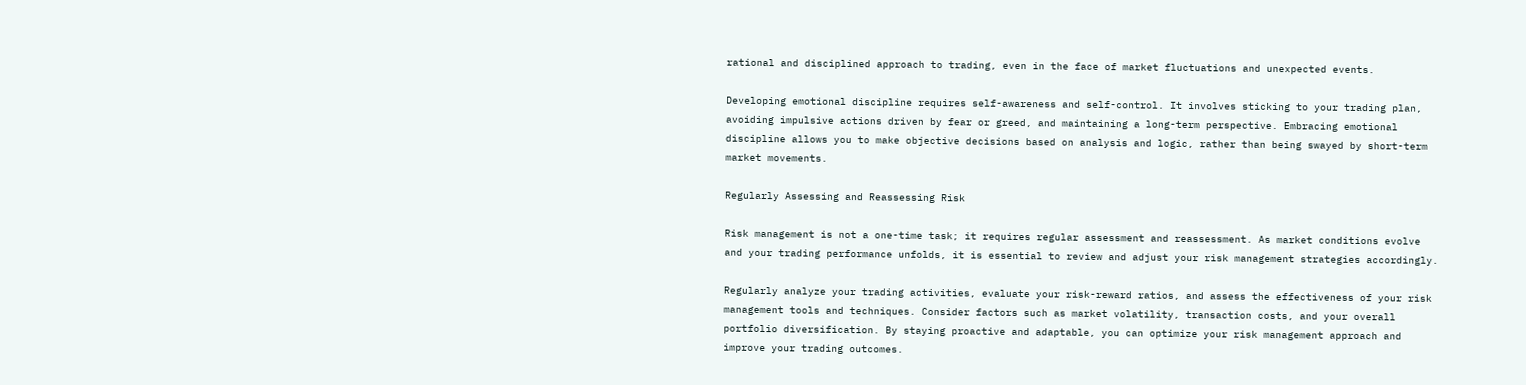rational and disciplined approach to trading, even in the face of market fluctuations and unexpected events.

Developing emotional discipline requires self-awareness and self-control. It involves sticking to your trading plan, avoiding impulsive actions driven by fear or greed, and maintaining a long-term perspective. Embracing emotional discipline allows you to make objective decisions based on analysis and logic, rather than being swayed by short-term market movements.

Regularly Assessing and Reassessing Risk

Risk management is not a one-time task; it requires regular assessment and reassessment. As market conditions evolve and your trading performance unfolds, it is essential to review and adjust your risk management strategies accordingly.

Regularly analyze your trading activities, evaluate your risk-reward ratios, and assess the effectiveness of your risk management tools and techniques. Consider factors such as market volatility, transaction costs, and your overall portfolio diversification. By staying proactive and adaptable, you can optimize your risk management approach and improve your trading outcomes.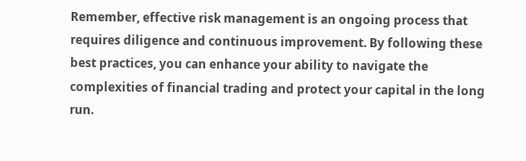Remember, effective risk management is an ongoing process that requires diligence and continuous improvement. By following these best practices, you can enhance your ability to navigate the complexities of financial trading and protect your capital in the long run.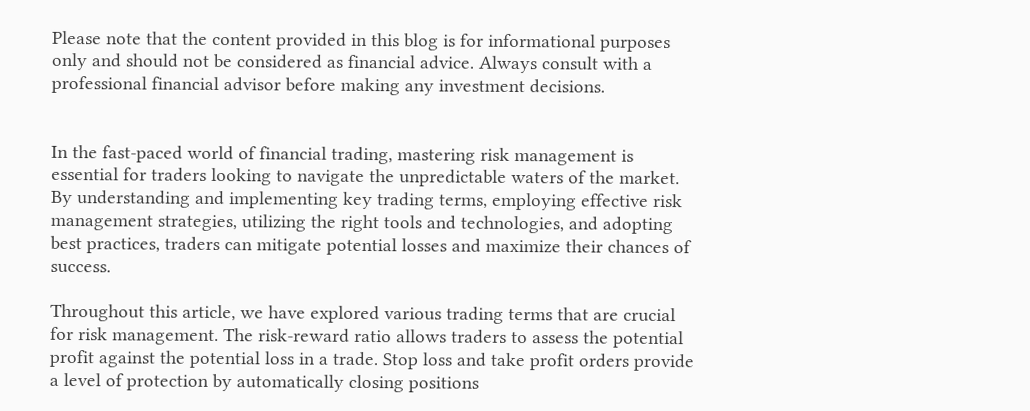Please note that the content provided in this blog is for informational purposes only and should not be considered as financial advice. Always consult with a professional financial advisor before making any investment decisions.


In the fast-paced world of financial trading, mastering risk management is essential for traders looking to navigate the unpredictable waters of the market. By understanding and implementing key trading terms, employing effective risk management strategies, utilizing the right tools and technologies, and adopting best practices, traders can mitigate potential losses and maximize their chances of success.

Throughout this article, we have explored various trading terms that are crucial for risk management. The risk-reward ratio allows traders to assess the potential profit against the potential loss in a trade. Stop loss and take profit orders provide a level of protection by automatically closing positions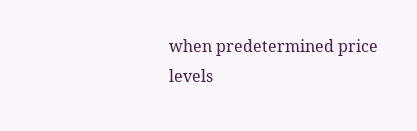when predetermined price levels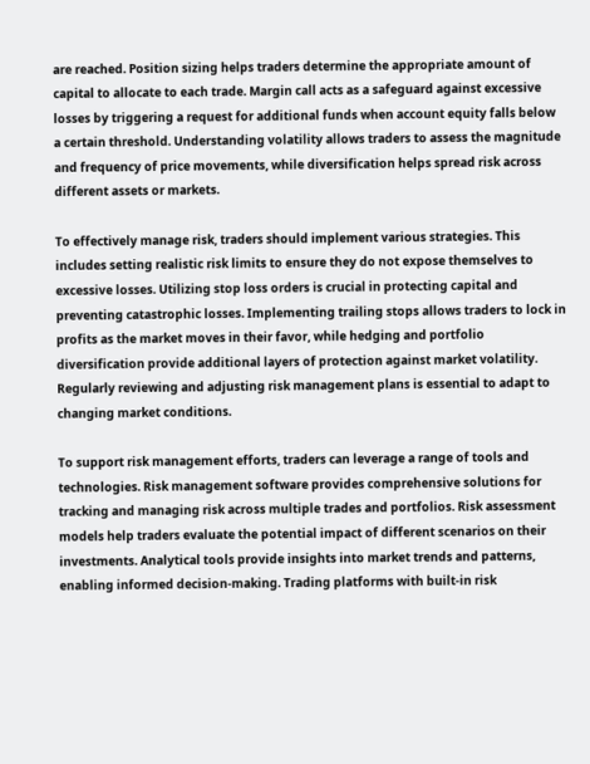are reached. Position sizing helps traders determine the appropriate amount of capital to allocate to each trade. Margin call acts as a safeguard against excessive losses by triggering a request for additional funds when account equity falls below a certain threshold. Understanding volatility allows traders to assess the magnitude and frequency of price movements, while diversification helps spread risk across different assets or markets.

To effectively manage risk, traders should implement various strategies. This includes setting realistic risk limits to ensure they do not expose themselves to excessive losses. Utilizing stop loss orders is crucial in protecting capital and preventing catastrophic losses. Implementing trailing stops allows traders to lock in profits as the market moves in their favor, while hedging and portfolio diversification provide additional layers of protection against market volatility. Regularly reviewing and adjusting risk management plans is essential to adapt to changing market conditions.

To support risk management efforts, traders can leverage a range of tools and technologies. Risk management software provides comprehensive solutions for tracking and managing risk across multiple trades and portfolios. Risk assessment models help traders evaluate the potential impact of different scenarios on their investments. Analytical tools provide insights into market trends and patterns, enabling informed decision-making. Trading platforms with built-in risk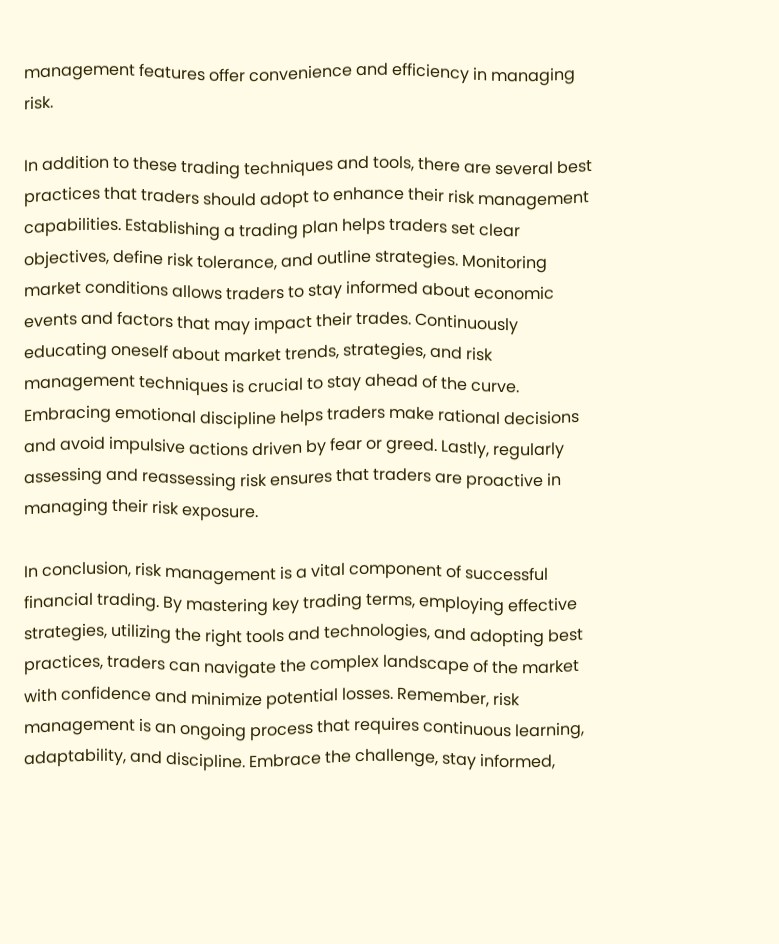management features offer convenience and efficiency in managing risk.

In addition to these trading techniques and tools, there are several best practices that traders should adopt to enhance their risk management capabilities. Establishing a trading plan helps traders set clear objectives, define risk tolerance, and outline strategies. Monitoring market conditions allows traders to stay informed about economic events and factors that may impact their trades. Continuously educating oneself about market trends, strategies, and risk management techniques is crucial to stay ahead of the curve. Embracing emotional discipline helps traders make rational decisions and avoid impulsive actions driven by fear or greed. Lastly, regularly assessing and reassessing risk ensures that traders are proactive in managing their risk exposure.

In conclusion, risk management is a vital component of successful financial trading. By mastering key trading terms, employing effective strategies, utilizing the right tools and technologies, and adopting best practices, traders can navigate the complex landscape of the market with confidence and minimize potential losses. Remember, risk management is an ongoing process that requires continuous learning, adaptability, and discipline. Embrace the challenge, stay informed,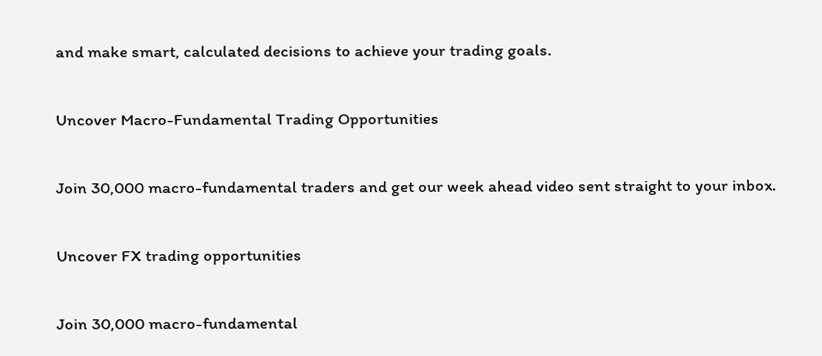and make smart, calculated decisions to achieve your trading goals.

Uncover Macro-Fundamental Trading Opportunities

Join 30,000 macro-fundamental traders and get our week ahead video sent straight to your inbox.

Uncover FX trading opportunities

Join 30,000 macro-fundamental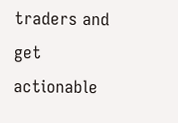traders and get actionable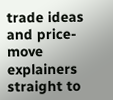trade ideas and price-move explainers straight to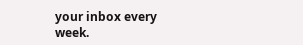your inbox every week.